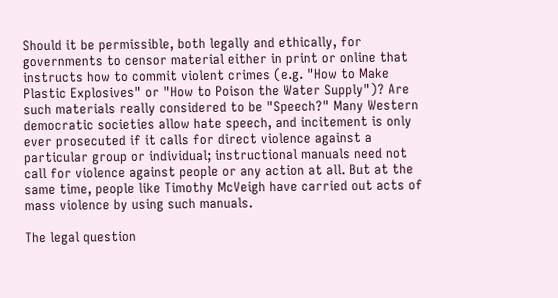Should it be permissible, both legally and ethically, for governments to censor material either in print or online that instructs how to commit violent crimes (e.g. "How to Make Plastic Explosives" or "How to Poison the Water Supply")? Are such materials really considered to be "Speech?" Many Western democratic societies allow hate speech, and incitement is only ever prosecuted if it calls for direct violence against a particular group or individual; instructional manuals need not call for violence against people or any action at all. But at the same time, people like Timothy McVeigh have carried out acts of mass violence by using such manuals.

The legal question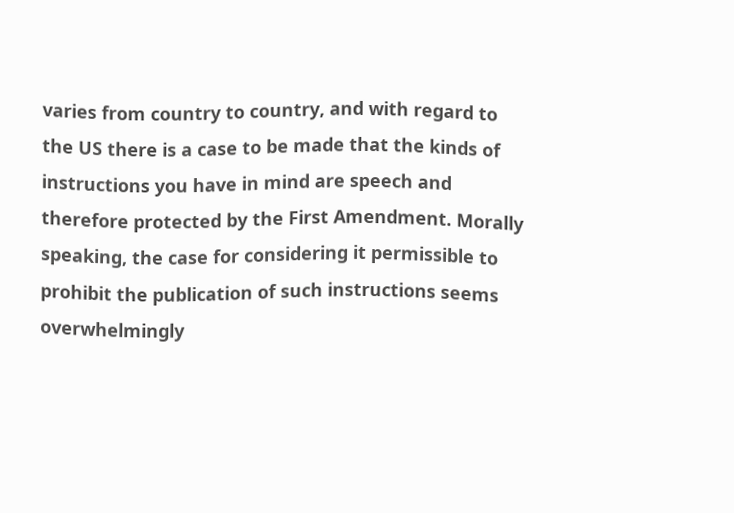varies from country to country, and with regard to the US there is a case to be made that the kinds of instructions you have in mind are speech and therefore protected by the First Amendment. Morally speaking, the case for considering it permissible to prohibit the publication of such instructions seems overwhelmingly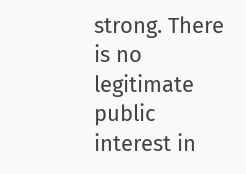strong. There is no legitimate public interest in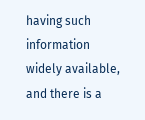having such information widely available, and there is a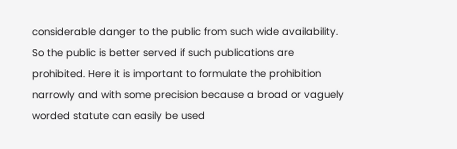considerable danger to the public from such wide availability. So the public is better served if such publications are prohibited. Here it is important to formulate the prohibition narrowly and with some precision because a broad or vaguely worded statute can easily be used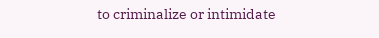to criminalize or intimidate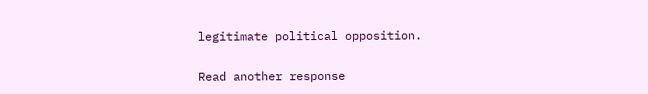legitimate political opposition.

Read another response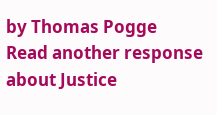by Thomas Pogge
Read another response about Justice